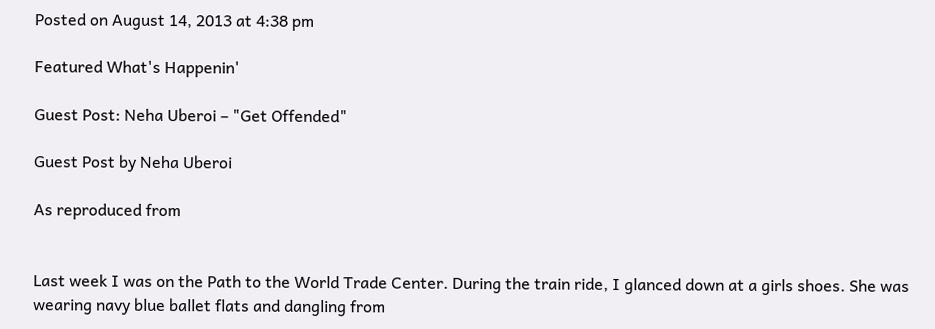Posted on August 14, 2013 at 4:38 pm

Featured What's Happenin'

Guest Post: Neha Uberoi – "Get Offended"

Guest Post by Neha Uberoi

As reproduced from


Last week I was on the Path to the World Trade Center. During the train ride, I glanced down at a girls shoes. She was wearing navy blue ballet flats and dangling from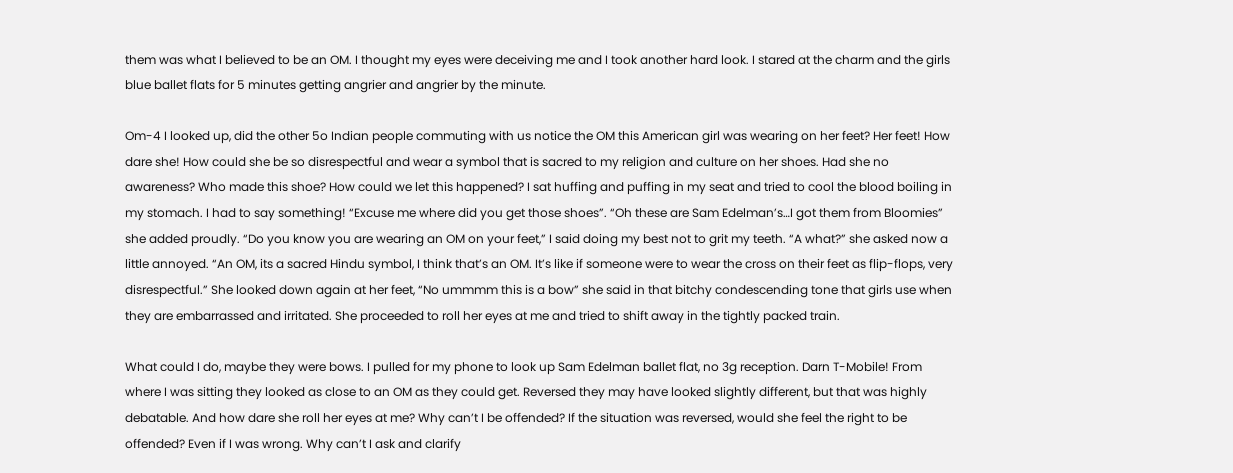them was what I believed to be an OM. I thought my eyes were deceiving me and I took another hard look. I stared at the charm and the girls blue ballet flats for 5 minutes getting angrier and angrier by the minute.

Om-4 I looked up, did the other 5o Indian people commuting with us notice the OM this American girl was wearing on her feet? Her feet! How dare she! How could she be so disrespectful and wear a symbol that is sacred to my religion and culture on her shoes. Had she no awareness? Who made this shoe? How could we let this happened? I sat huffing and puffing in my seat and tried to cool the blood boiling in my stomach. I had to say something! “Excuse me where did you get those shoes”. “Oh these are Sam Edelman’s…I got them from Bloomies” she added proudly. “Do you know you are wearing an OM on your feet,” I said doing my best not to grit my teeth. “A what?” she asked now a little annoyed. “An OM, its a sacred Hindu symbol, I think that’s an OM. It’s like if someone were to wear the cross on their feet as flip-flops, very disrespectful.” She looked down again at her feet, “No ummmm this is a bow” she said in that bitchy condescending tone that girls use when they are embarrassed and irritated. She proceeded to roll her eyes at me and tried to shift away in the tightly packed train.

What could I do, maybe they were bows. I pulled for my phone to look up Sam Edelman ballet flat, no 3g reception. Darn T-Mobile! From where I was sitting they looked as close to an OM as they could get. Reversed they may have looked slightly different, but that was highly debatable. And how dare she roll her eyes at me? Why can’t I be offended? If the situation was reversed, would she feel the right to be offended? Even if I was wrong. Why can’t I ask and clarify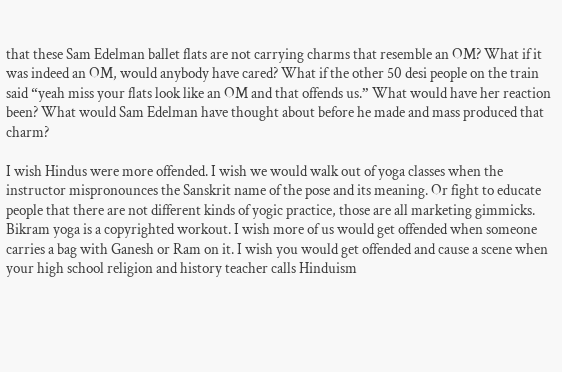that these Sam Edelman ballet flats are not carrying charms that resemble an OM? What if it was indeed an OM, would anybody have cared? What if the other 50 desi people on the train said “yeah miss your flats look like an OM and that offends us.” What would have her reaction been? What would Sam Edelman have thought about before he made and mass produced that charm?

I wish Hindus were more offended. I wish we would walk out of yoga classes when the instructor mispronounces the Sanskrit name of the pose and its meaning. Or fight to educate people that there are not different kinds of yogic practice, those are all marketing gimmicks. Bikram yoga is a copyrighted workout. I wish more of us would get offended when someone carries a bag with Ganesh or Ram on it. I wish you would get offended and cause a scene when your high school religion and history teacher calls Hinduism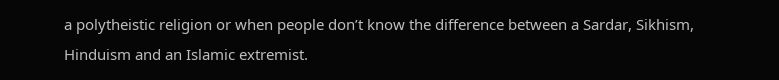a polytheistic religion or when people don’t know the difference between a Sardar, Sikhism, Hinduism and an Islamic extremist.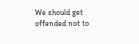We should get offended not to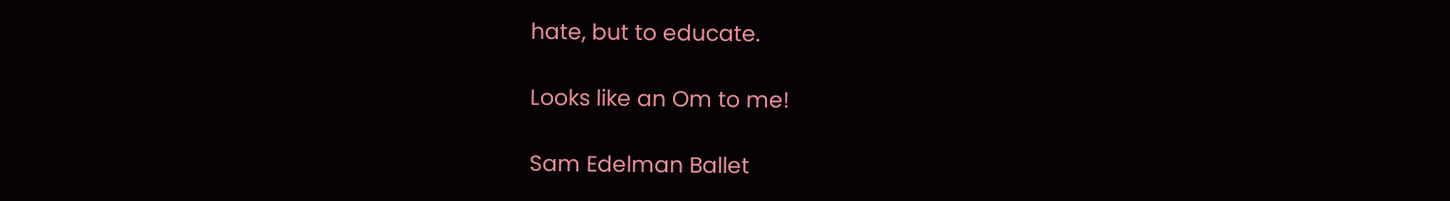hate, but to educate.

Looks like an Om to me!

Sam Edelman Ballet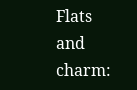Flats and charm: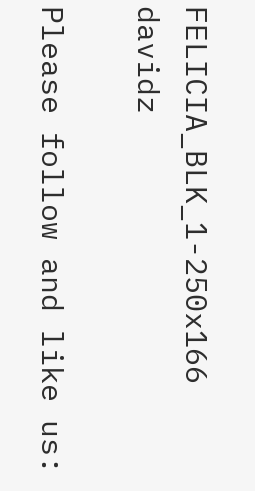FELICIA_BLK_1-250x166 davidz

Please follow and like us: